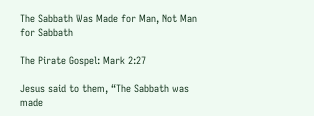The Sabbath Was Made for Man, Not Man for Sabbath

The Pirate Gospel: Mark 2:27

Jesus said to them, “The Sabbath was made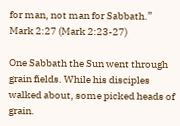for man, not man for Sabbath.”
Mark 2:27 (Mark 2:23-27)

One Sabbath the Sun went through grain fields. While his disciples walked about, some picked heads of grain.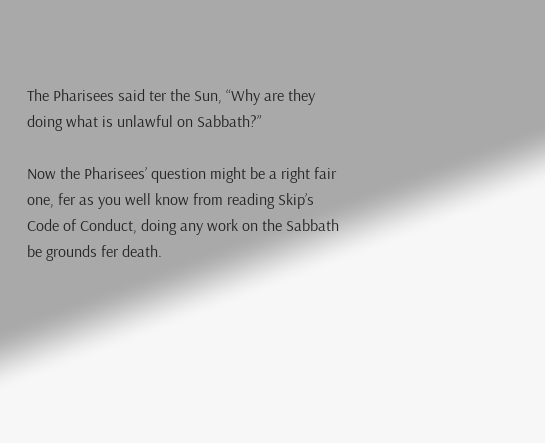The Pharisees said ter the Sun, “Why are they doing what is unlawful on Sabbath?”

Now the Pharisees’ question might be a right fair one, fer as you well know from reading Skip’s Code of Conduct, doing any work on the Sabbath be grounds fer death.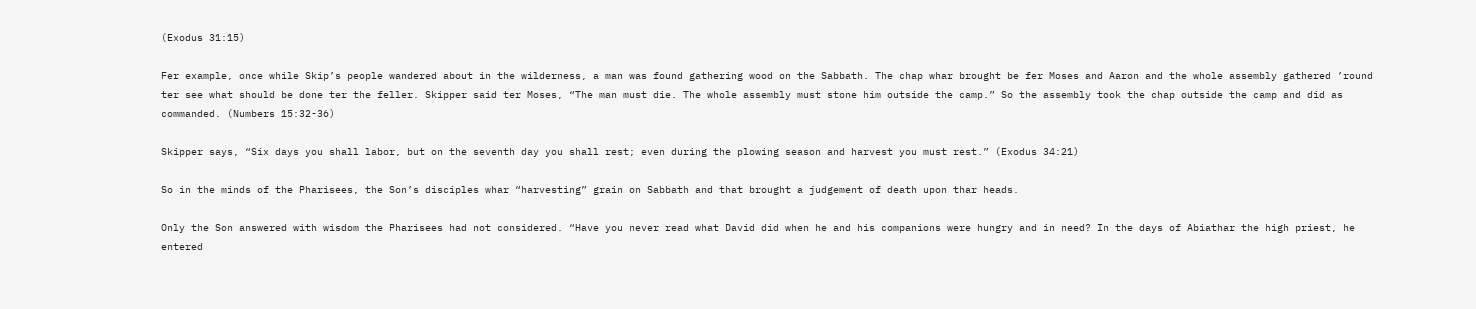(Exodus 31:15)

Fer example, once while Skip’s people wandered about in the wilderness, a man was found gathering wood on the Sabbath. The chap whar brought be fer Moses and Aaron and the whole assembly gathered ’round ter see what should be done ter the feller. Skipper said ter Moses, “The man must die. The whole assembly must stone him outside the camp.” So the assembly took the chap outside the camp and did as commanded. (Numbers 15:32-36)

Skipper says, “Six days you shall labor, but on the seventh day you shall rest; even during the plowing season and harvest you must rest.” (Exodus 34:21)

So in the minds of the Pharisees, the Son’s disciples whar “harvesting” grain on Sabbath and that brought a judgement of death upon thar heads.

Only the Son answered with wisdom the Pharisees had not considered. “Have you never read what David did when he and his companions were hungry and in need? In the days of Abiathar the high priest, he entered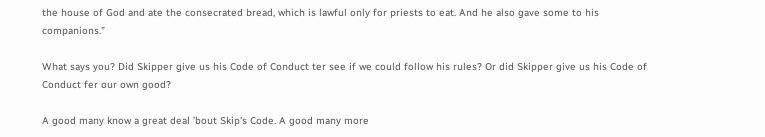the house of God and ate the consecrated bread, which is lawful only for priests to eat. And he also gave some to his companions.”

What says you? Did Skipper give us his Code of Conduct ter see if we could follow his rules? Or did Skipper give us his Code of Conduct fer our own good?

A good many know a great deal ’bout Skip’s Code. A good many more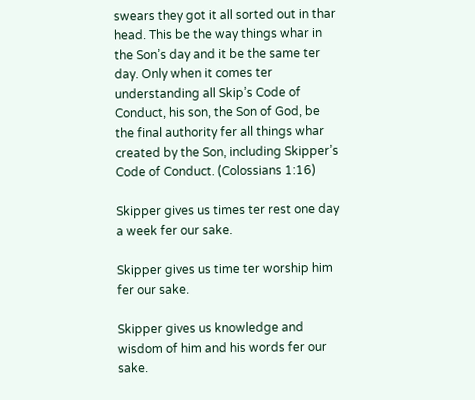swears they got it all sorted out in thar head. This be the way things whar in the Son’s day and it be the same ter day. Only when it comes ter understanding all Skip’s Code of Conduct, his son, the Son of God, be the final authority fer all things whar created by the Son, including Skipper’s Code of Conduct. (Colossians 1:16)

Skipper gives us times ter rest one day a week fer our sake.

Skipper gives us time ter worship him fer our sake.

Skipper gives us knowledge and wisdom of him and his words fer our sake.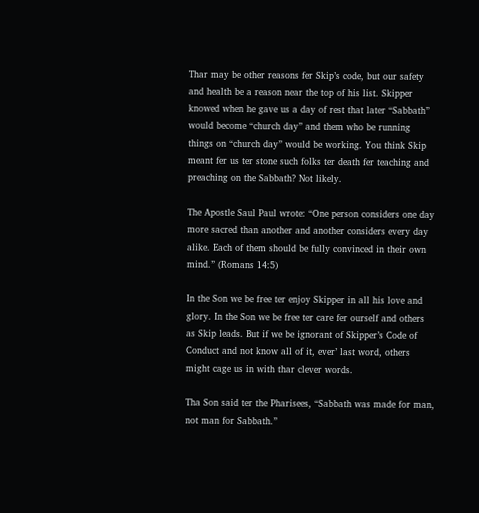Thar may be other reasons fer Skip’s code, but our safety and health be a reason near the top of his list. Skipper knowed when he gave us a day of rest that later “Sabbath” would become “church day” and them who be running things on “church day” would be working. You think Skip meant fer us ter stone such folks ter death fer teaching and preaching on the Sabbath? Not likely.

The Apostle Saul Paul wrote: “One person considers one day more sacred than another and another considers every day alike. Each of them should be fully convinced in their own mind.” (Romans 14:5)

In the Son we be free ter enjoy Skipper in all his love and glory. In the Son we be free ter care fer ourself and others as Skip leads. But if we be ignorant of Skipper’s Code of Conduct and not know all of it, ever’ last word, others might cage us in with thar clever words.

Tha Son said ter the Pharisees, “Sabbath was made for man, not man for Sabbath.”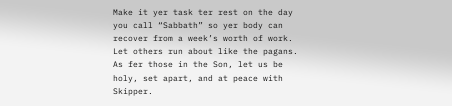Make it yer task ter rest on the day you call “Sabbath” so yer body can recover from a week’s worth of work. Let others run about like the pagans. As fer those in the Son, let us be holy, set apart, and at peace with Skipper.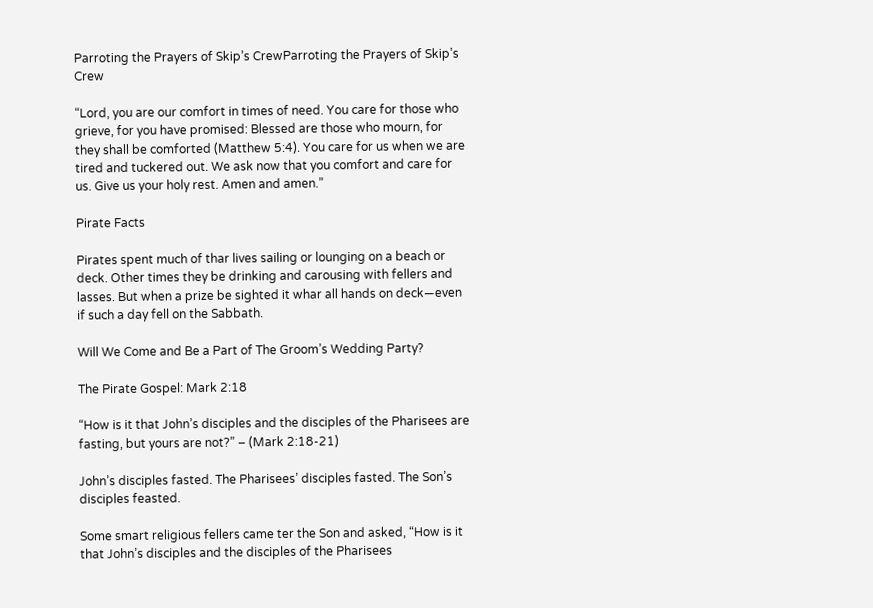Parroting the Prayers of Skip’s CrewParroting the Prayers of Skip’s Crew

“Lord, you are our comfort in times of need. You care for those who grieve, for you have promised: Blessed are those who mourn, for they shall be comforted (Matthew 5:4). You care for us when we are tired and tuckered out. We ask now that you comfort and care for us. Give us your holy rest. Amen and amen.”

Pirate Facts

Pirates spent much of thar lives sailing or lounging on a beach or deck. Other times they be drinking and carousing with fellers and lasses. But when a prize be sighted it whar all hands on deck—even if such a day fell on the Sabbath.

Will We Come and Be a Part of The Groom’s Wedding Party?

The Pirate Gospel: Mark 2:18

“How is it that John’s disciples and the disciples of the Pharisees are fasting, but yours are not?” – (Mark 2:18-21)

John’s disciples fasted. The Pharisees’ disciples fasted. The Son’s disciples feasted.

Some smart religious fellers came ter the Son and asked, “How is it that John’s disciples and the disciples of the Pharisees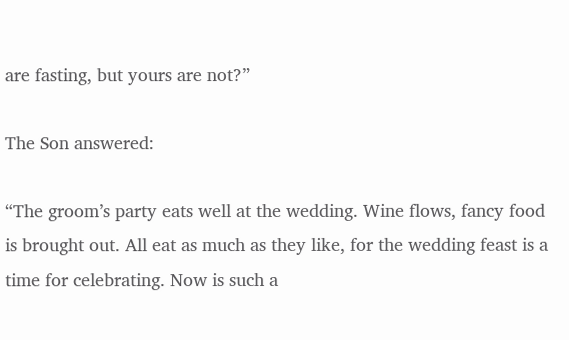are fasting, but yours are not?”

The Son answered:

“The groom’s party eats well at the wedding. Wine flows, fancy food is brought out. All eat as much as they like, for the wedding feast is a time for celebrating. Now is such a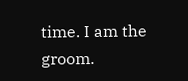time. I am the groom.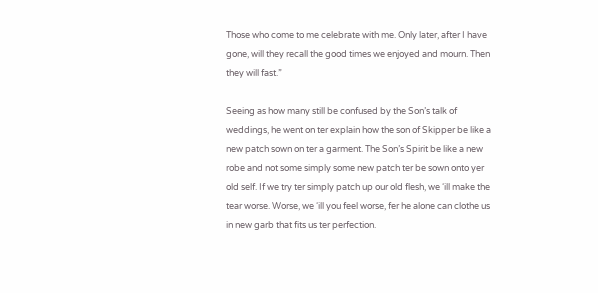Those who come to me celebrate with me. Only later, after I have gone, will they recall the good times we enjoyed and mourn. Then they will fast.”

Seeing as how many still be confused by the Son’s talk of weddings, he went on ter explain how the son of Skipper be like a new patch sown on ter a garment. The Son’s Spirit be like a new robe and not some simply some new patch ter be sown onto yer old self. If we try ter simply patch up our old flesh, we ‘ill make the tear worse. Worse, we ‘ill you feel worse, fer he alone can clothe us in new garb that fits us ter perfection.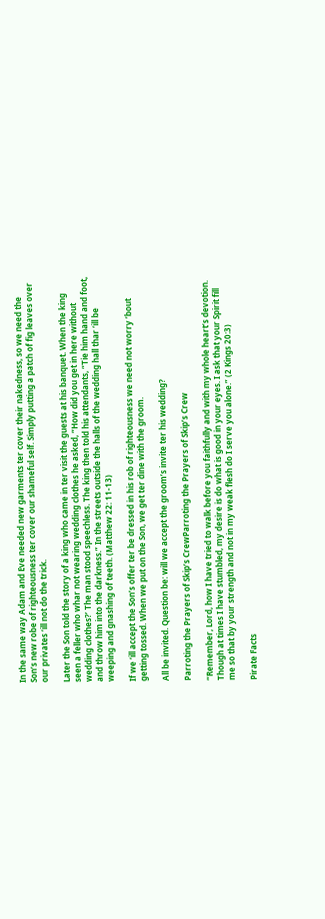In the same way Adam and Eve needed new garments ter cover their nakedness, so we need the Son’s new robe of righteousness ter cover our shameful self. Simply putting a patch of fig leaves over our privates ‘ill not do the trick.

Later the Son told the story of a king who came in ter visit the guests at his banquet. When the king seen a feller who whar not wearing wedding clothes he asked, “How did you get in here without wedding clothes?’ The man stood speechless. The king then told his attendants, “Tie him hand and foot, and throw him into the darkness.” In the streets outside the halls of the wedding hall thar ‘ill be weeping and gnashing of teeth. (Matthew 22: 11-13)

If we ‘ill accept the Son’s offer ter be dressed in his rob of righteousness we need not worry ’bout getting tossed. When we put on the Son, we get ter dine with the groom.

All be invited. Question be: will we accept the groom’s invite ter his wedding?

Parroting the Prayers of Skip’s CrewParroting the Prayers of Skip’s Crew

“Remember, Lord, how I have tried to walk before you faithfully and with my whole heart’s devotion. Though at times I have stumbled, my desire is do what is good in your eyes. I ask that your Spirit fill me so that by your strength and not in my weak flesh do I serve you alone.” (2 Kings 20:3)

Pirate Facts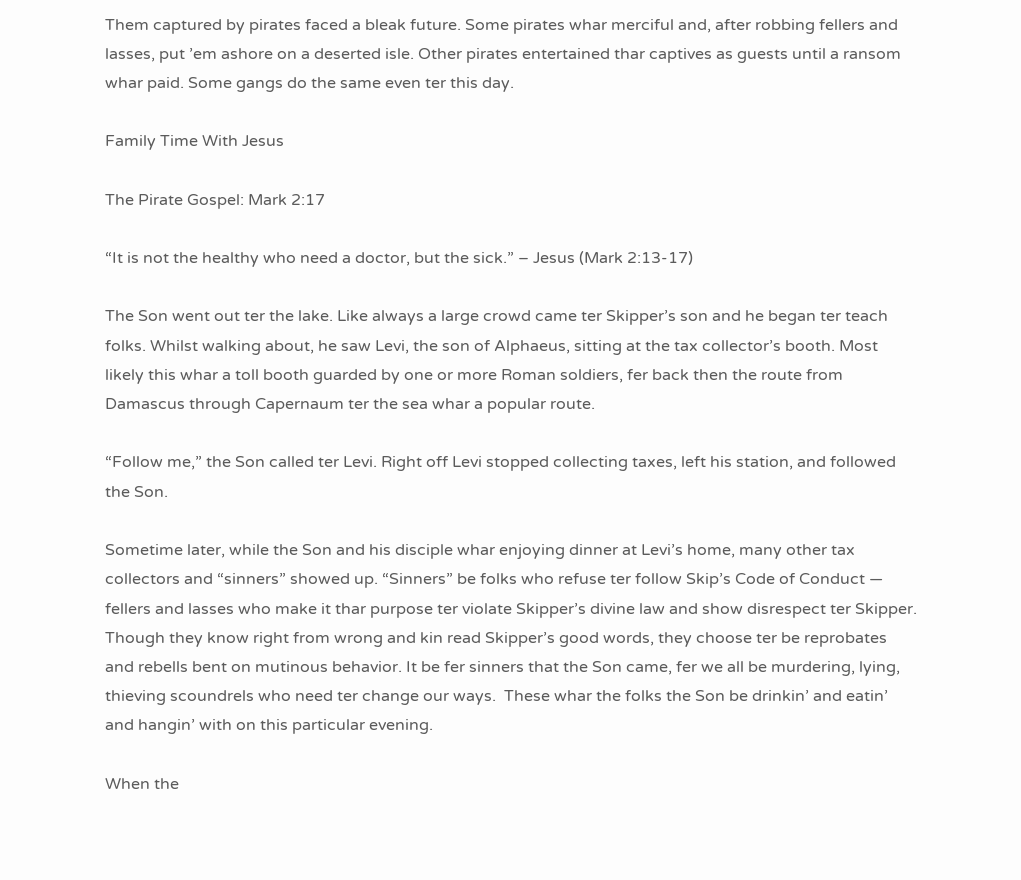Them captured by pirates faced a bleak future. Some pirates whar merciful and, after robbing fellers and lasses, put ’em ashore on a deserted isle. Other pirates entertained thar captives as guests until a ransom whar paid. Some gangs do the same even ter this day.

Family Time With Jesus

The Pirate Gospel: Mark 2:17

“It is not the healthy who need a doctor, but the sick.” – Jesus (Mark 2:13-17)

The Son went out ter the lake. Like always a large crowd came ter Skipper’s son and he began ter teach folks. Whilst walking about, he saw Levi, the son of Alphaeus, sitting at the tax collector’s booth. Most likely this whar a toll booth guarded by one or more Roman soldiers, fer back then the route from Damascus through Capernaum ter the sea whar a popular route.

“Follow me,” the Son called ter Levi. Right off Levi stopped collecting taxes, left his station, and followed the Son.

Sometime later, while the Son and his disciple whar enjoying dinner at Levi’s home, many other tax collectors and “sinners” showed up. “Sinners” be folks who refuse ter follow Skip’s Code of Conduct — fellers and lasses who make it thar purpose ter violate Skipper’s divine law and show disrespect ter Skipper. Though they know right from wrong and kin read Skipper’s good words, they choose ter be reprobates and rebells bent on mutinous behavior. It be fer sinners that the Son came, fer we all be murdering, lying, thieving scoundrels who need ter change our ways.  These whar the folks the Son be drinkin’ and eatin’ and hangin’ with on this particular evening.

When the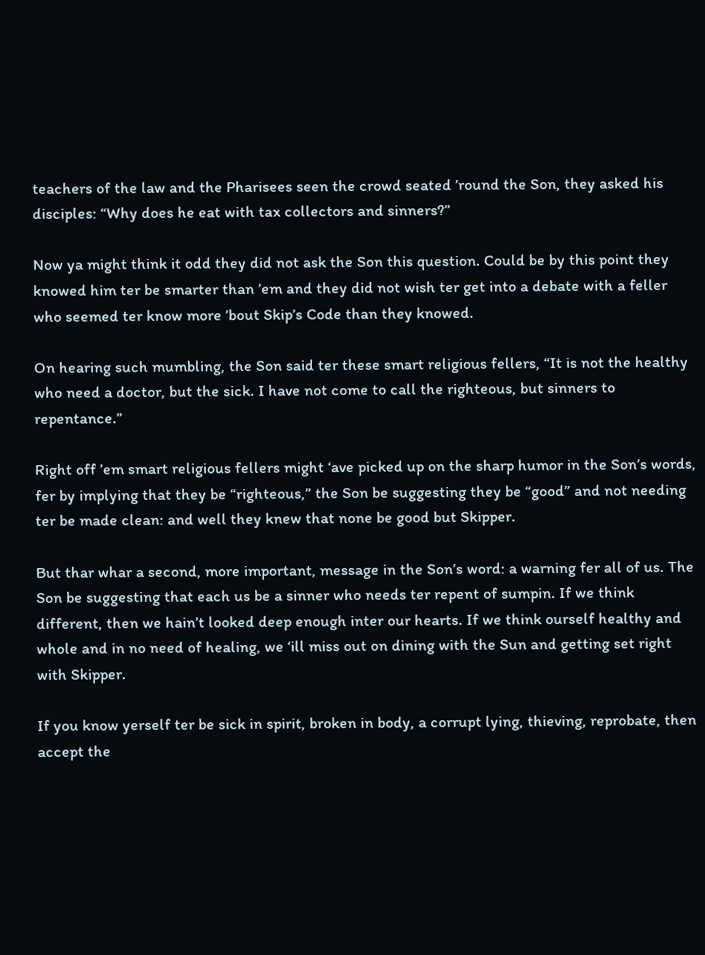teachers of the law and the Pharisees seen the crowd seated ’round the Son, they asked his disciples: “Why does he eat with tax collectors and sinners?”

Now ya might think it odd they did not ask the Son this question. Could be by this point they knowed him ter be smarter than ’em and they did not wish ter get into a debate with a feller who seemed ter know more ’bout Skip’s Code than they knowed.

On hearing such mumbling, the Son said ter these smart religious fellers, “It is not the healthy who need a doctor, but the sick. I have not come to call the righteous, but sinners to repentance.”

Right off ’em smart religious fellers might ‘ave picked up on the sharp humor in the Son’s words, fer by implying that they be “righteous,” the Son be suggesting they be “good” and not needing ter be made clean: and well they knew that none be good but Skipper.

But thar whar a second, more important, message in the Son’s word: a warning fer all of us. The Son be suggesting that each us be a sinner who needs ter repent of sumpin. If we think different, then we hain’t looked deep enough inter our hearts. If we think ourself healthy and whole and in no need of healing, we ‘ill miss out on dining with the Sun and getting set right with Skipper.

If you know yerself ter be sick in spirit, broken in body, a corrupt lying, thieving, reprobate, then accept the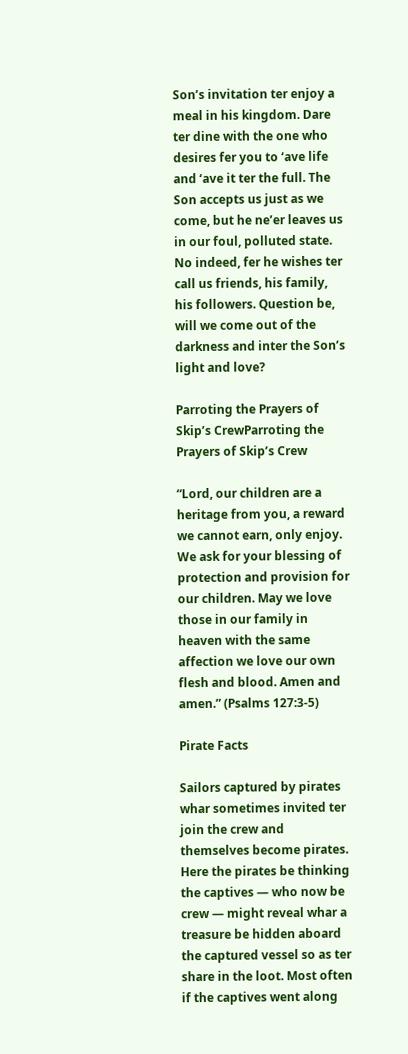Son’s invitation ter enjoy a meal in his kingdom. Dare ter dine with the one who desires fer you to ‘ave life and ‘ave it ter the full. The Son accepts us just as we come, but he ne’er leaves us in our foul, polluted state. No indeed, fer he wishes ter call us friends, his family, his followers. Question be, will we come out of the darkness and inter the Son’s light and love?

Parroting the Prayers of Skip’s CrewParroting the Prayers of Skip’s Crew

“Lord, our children are a heritage from you, a reward we cannot earn, only enjoy. We ask for your blessing of protection and provision for our children. May we love those in our family in heaven with the same affection we love our own flesh and blood. Amen and amen.” (Psalms 127:3-5)

Pirate Facts

Sailors captured by pirates whar sometimes invited ter join the crew and themselves become pirates. Here the pirates be thinking the captives — who now be crew — might reveal whar a treasure be hidden aboard the captured vessel so as ter share in the loot. Most often if the captives went along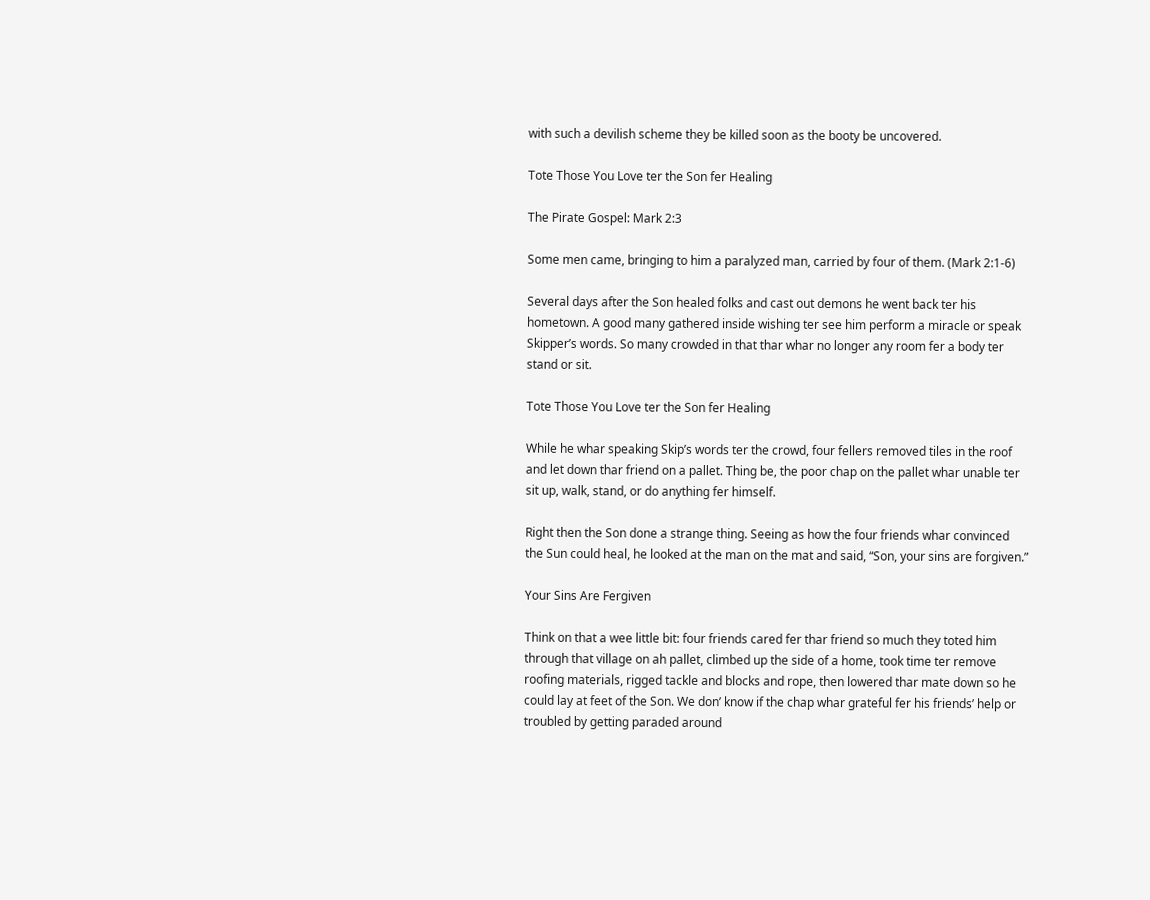with such a devilish scheme they be killed soon as the booty be uncovered.

Tote Those You Love ter the Son fer Healing

The Pirate Gospel: Mark 2:3

Some men came, bringing to him a paralyzed man, carried by four of them. (Mark 2:1-6)

Several days after the Son healed folks and cast out demons he went back ter his hometown. A good many gathered inside wishing ter see him perform a miracle or speak Skipper’s words. So many crowded in that thar whar no longer any room fer a body ter stand or sit.

Tote Those You Love ter the Son fer Healing

While he whar speaking Skip’s words ter the crowd, four fellers removed tiles in the roof and let down thar friend on a pallet. Thing be, the poor chap on the pallet whar unable ter sit up, walk, stand, or do anything fer himself.

Right then the Son done a strange thing. Seeing as how the four friends whar convinced the Sun could heal, he looked at the man on the mat and said, “Son, your sins are forgiven.”

Your Sins Are Fergiven

Think on that a wee little bit: four friends cared fer thar friend so much they toted him through that village on ah pallet, climbed up the side of a home, took time ter remove roofing materials, rigged tackle and blocks and rope, then lowered thar mate down so he could lay at feet of the Son. We don’ know if the chap whar grateful fer his friends’ help or troubled by getting paraded around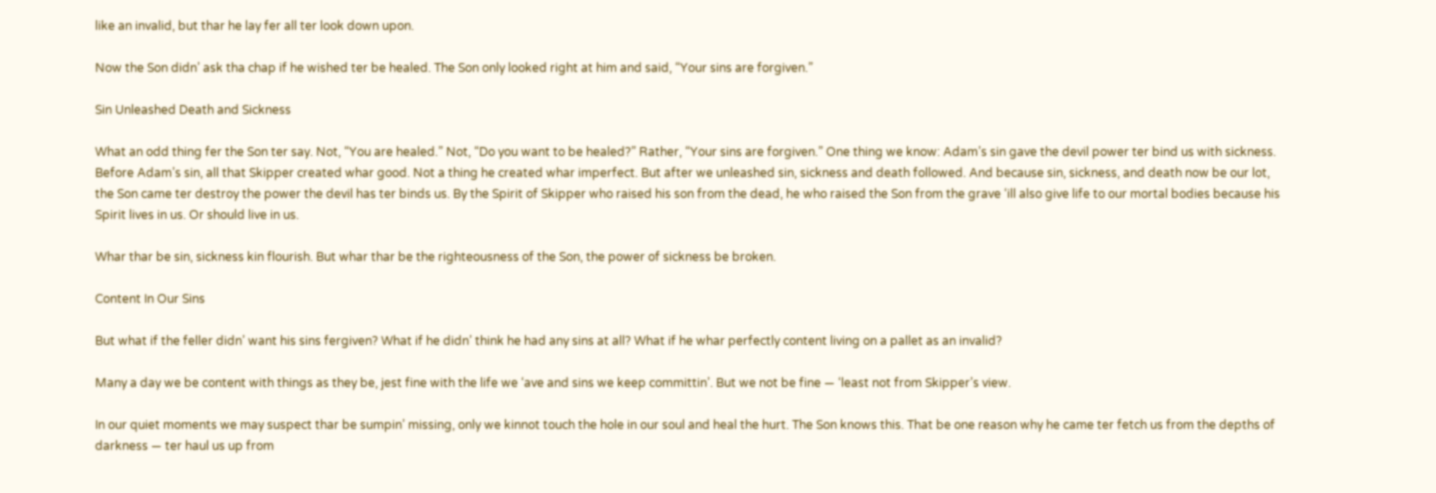like an invalid, but thar he lay fer all ter look down upon.

Now the Son didn’ ask tha chap if he wished ter be healed. The Son only looked right at him and said, “Your sins are forgiven.”

Sin Unleashed Death and Sickness

What an odd thing fer the Son ter say. Not, “You are healed.” Not, “Do you want to be healed?” Rather, “Your sins are forgiven.” One thing we know: Adam’s sin gave the devil power ter bind us with sickness. Before Adam’s sin, all that Skipper created whar good. Not a thing he created whar imperfect. But after we unleashed sin, sickness and death followed. And because sin, sickness, and death now be our lot, the Son came ter destroy the power the devil has ter binds us. By the Spirit of Skipper who raised his son from the dead, he who raised the Son from the grave ‘ill also give life to our mortal bodies because his Spirit lives in us. Or should live in us.

Whar thar be sin, sickness kin flourish. But whar thar be the righteousness of the Son, the power of sickness be broken.

Content In Our Sins

But what if the feller didn’ want his sins fergiven? What if he didn’ think he had any sins at all? What if he whar perfectly content living on a pallet as an invalid?

Many a day we be content with things as they be, jest fine with the life we ‘ave and sins we keep committin’. But we not be fine — ‘least not from Skipper’s view.

In our quiet moments we may suspect thar be sumpin’ missing, only we kinnot touch the hole in our soul and heal the hurt. The Son knows this. That be one reason why he came ter fetch us from the depths of darkness — ter haul us up from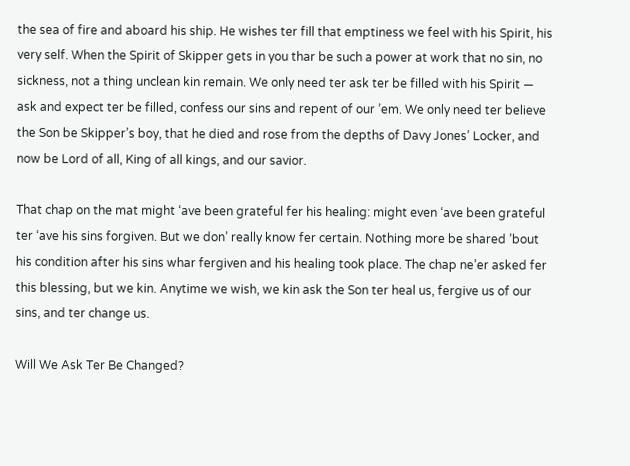the sea of fire and aboard his ship. He wishes ter fill that emptiness we feel with his Spirit, his very self. When the Spirit of Skipper gets in you thar be such a power at work that no sin, no sickness, not a thing unclean kin remain. We only need ter ask ter be filled with his Spirit — ask and expect ter be filled, confess our sins and repent of our ’em. We only need ter believe the Son be Skipper’s boy, that he died and rose from the depths of Davy Jones’ Locker, and now be Lord of all, King of all kings, and our savior.

That chap on the mat might ‘ave been grateful fer his healing: might even ‘ave been grateful ter ‘ave his sins forgiven. But we don’ really know fer certain. Nothing more be shared ’bout his condition after his sins whar fergiven and his healing took place. The chap ne’er asked fer this blessing, but we kin. Anytime we wish, we kin ask the Son ter heal us, fergive us of our sins, and ter change us.

Will We Ask Ter Be Changed?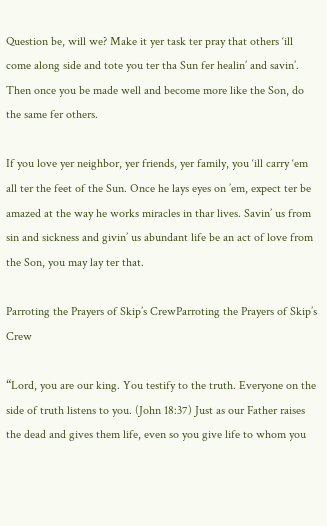Question be, will we? Make it yer task ter pray that others ‘ill come along side and tote you ter tha Sun fer healin’ and savin’. Then once you be made well and become more like the Son, do the same fer others.

If you love yer neighbor, yer friends, yer family, you ‘ill carry ‘em all ter the feet of the Sun. Once he lays eyes on ’em, expect ter be amazed at the way he works miracles in thar lives. Savin’ us from sin and sickness and givin’ us abundant life be an act of love from the Son, you may lay ter that.

Parroting the Prayers of Skip’s CrewParroting the Prayers of Skip’s Crew

“Lord, you are our king. You testify to the truth. Everyone on the side of truth listens to you. (John 18:37) Just as our Father raises the dead and gives them life, even so you give life to whom you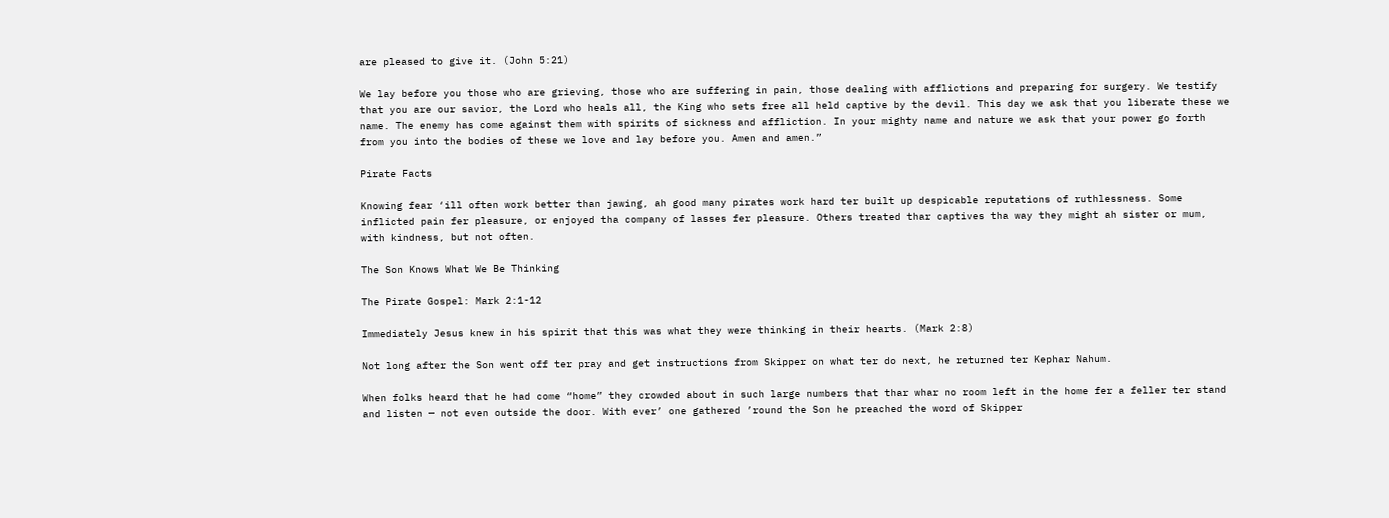are pleased to give it. (John 5:21)

We lay before you those who are grieving, those who are suffering in pain, those dealing with afflictions and preparing for surgery. We testify that you are our savior, the Lord who heals all, the King who sets free all held captive by the devil. This day we ask that you liberate these we name. The enemy has come against them with spirits of sickness and affliction. In your mighty name and nature we ask that your power go forth from you into the bodies of these we love and lay before you. Amen and amen.”

Pirate Facts

Knowing fear ‘ill often work better than jawing, ah good many pirates work hard ter built up despicable reputations of ruthlessness. Some inflicted pain fer pleasure, or enjoyed tha company of lasses fer pleasure. Others treated thar captives tha way they might ah sister or mum, with kindness, but not often.

The Son Knows What We Be Thinking

The Pirate Gospel: Mark 2:1-12

Immediately Jesus knew in his spirit that this was what they were thinking in their hearts. (Mark 2:8)

Not long after the Son went off ter pray and get instructions from Skipper on what ter do next, he returned ter Kephar Nahum.

When folks heard that he had come “home” they crowded about in such large numbers that thar whar no room left in the home fer a feller ter stand and listen — not even outside the door. With ever’ one gathered ’round the Son he preached the word of Skipper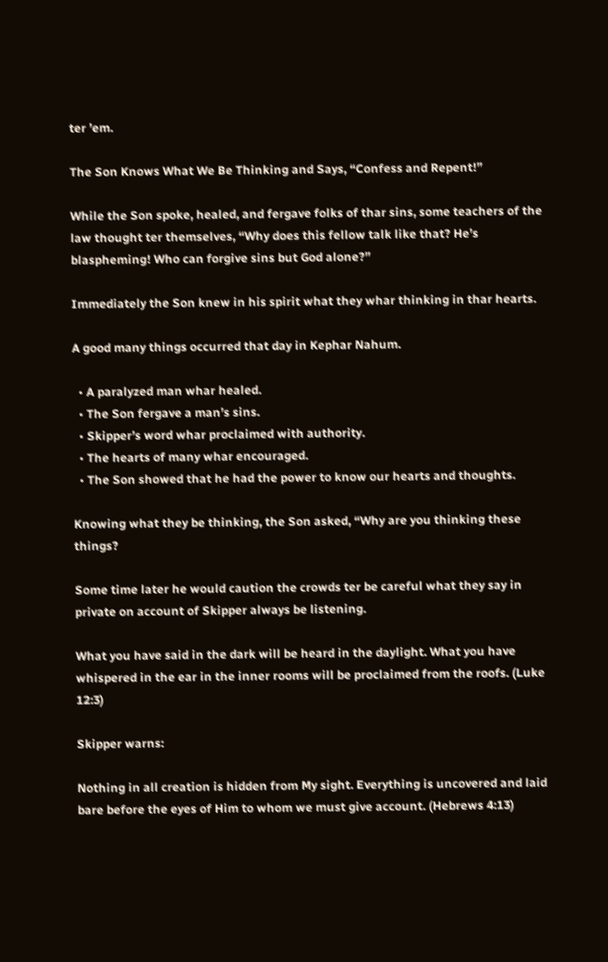ter ’em.

The Son Knows What We Be Thinking and Says, “Confess and Repent!”

While the Son spoke, healed, and fergave folks of thar sins, some teachers of the law thought ter themselves, “Why does this fellow talk like that? He’s blaspheming! Who can forgive sins but God alone?”

Immediately the Son knew in his spirit what they whar thinking in thar hearts.

A good many things occurred that day in Kephar Nahum.

  • A paralyzed man whar healed.
  • The Son fergave a man’s sins.
  • Skipper’s word whar proclaimed with authority.
  • The hearts of many whar encouraged.
  • The Son showed that he had the power to know our hearts and thoughts.

Knowing what they be thinking, the Son asked, “Why are you thinking these things?

Some time later he would caution the crowds ter be careful what they say in private on account of Skipper always be listening.

What you have said in the dark will be heard in the daylight. What you have whispered in the ear in the inner rooms will be proclaimed from the roofs. (Luke 12:3)

Skipper warns:

Nothing in all creation is hidden from My sight. Everything is uncovered and laid bare before the eyes of Him to whom we must give account. (Hebrews 4:13)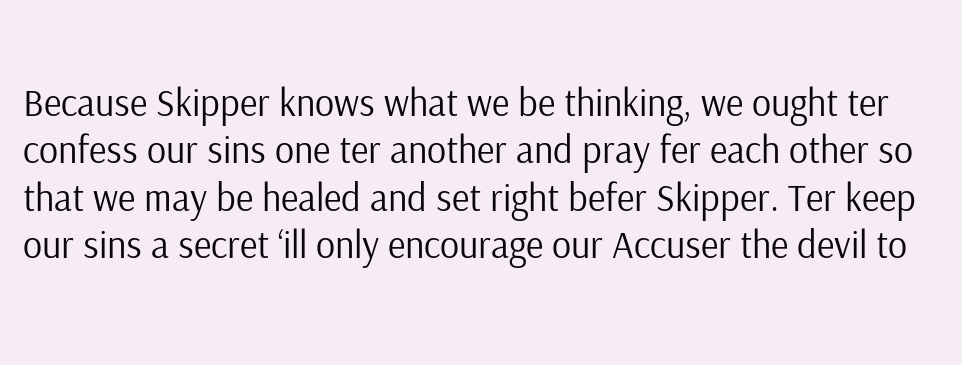Because Skipper knows what we be thinking, we ought ter confess our sins one ter another and pray fer each other so that we may be healed and set right befer Skipper. Ter keep our sins a secret ‘ill only encourage our Accuser the devil to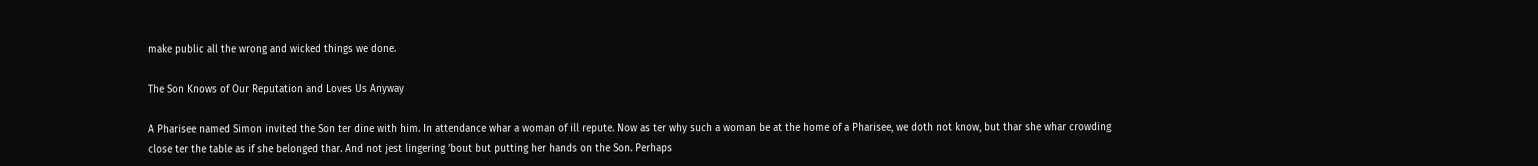make public all the wrong and wicked things we done.

The Son Knows of Our Reputation and Loves Us Anyway

A Pharisee named Simon invited the Son ter dine with him. In attendance whar a woman of ill repute. Now as ter why such a woman be at the home of a Pharisee, we doth not know, but thar she whar crowding close ter the table as if she belonged thar. And not jest lingering ’bout but putting her hands on the Son. Perhaps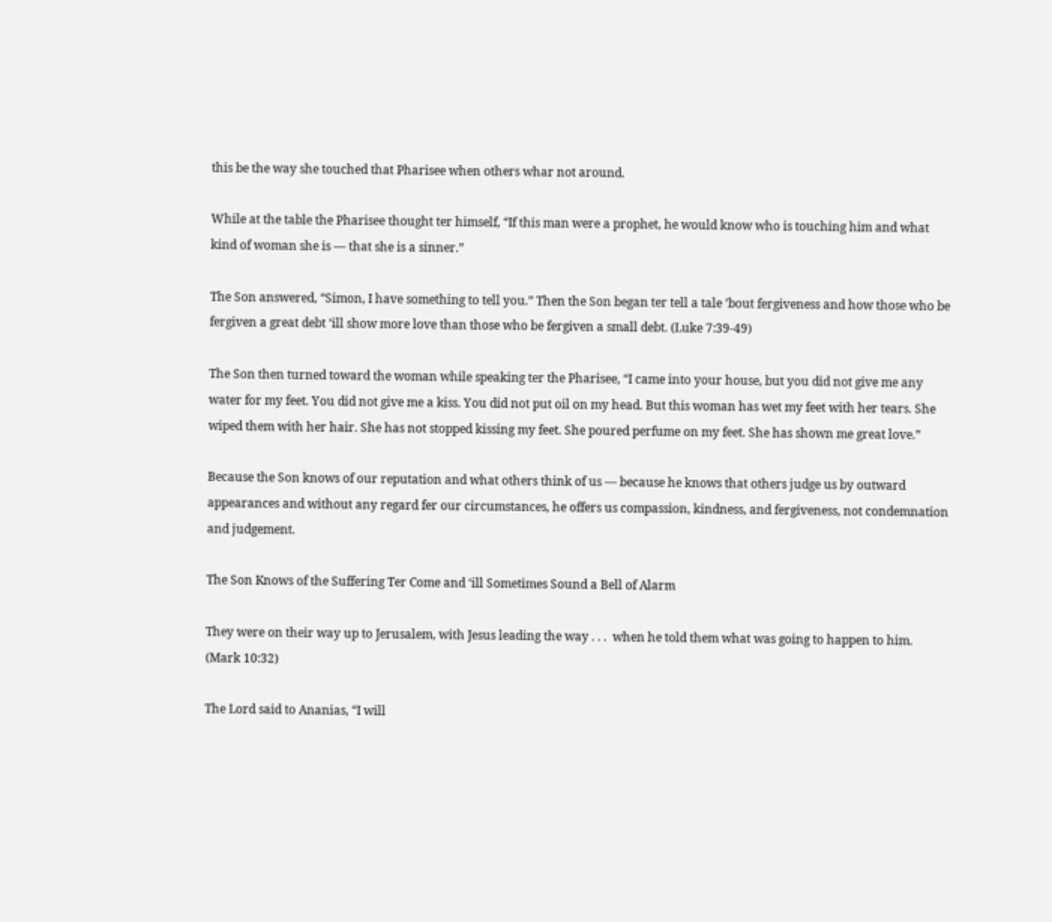this be the way she touched that Pharisee when others whar not around.

While at the table the Pharisee thought ter himself, “If this man were a prophet, he would know who is touching him and what kind of woman she is — that she is a sinner.”

The Son answered, “Simon, I have something to tell you.” Then the Son began ter tell a tale ’bout fergiveness and how those who be fergiven a great debt ‘ill show more love than those who be fergiven a small debt. (Luke 7:39-49)

The Son then turned toward the woman while speaking ter the Pharisee, “I came into your house, but you did not give me any water for my feet. You did not give me a kiss. You did not put oil on my head. But this woman has wet my feet with her tears. She wiped them with her hair. She has not stopped kissing my feet. She poured perfume on my feet. She has shown me great love.”

Because the Son knows of our reputation and what others think of us — because he knows that others judge us by outward appearances and without any regard fer our circumstances, he offers us compassion, kindness, and fergiveness, not condemnation and judgement.

The Son Knows of the Suffering Ter Come and ‘ill Sometimes Sound a Bell of Alarm

They were on their way up to Jerusalem, with Jesus leading the way . . .  when he told them what was going to happen to him. (Mark 10:32)

The Lord said to Ananias, “I will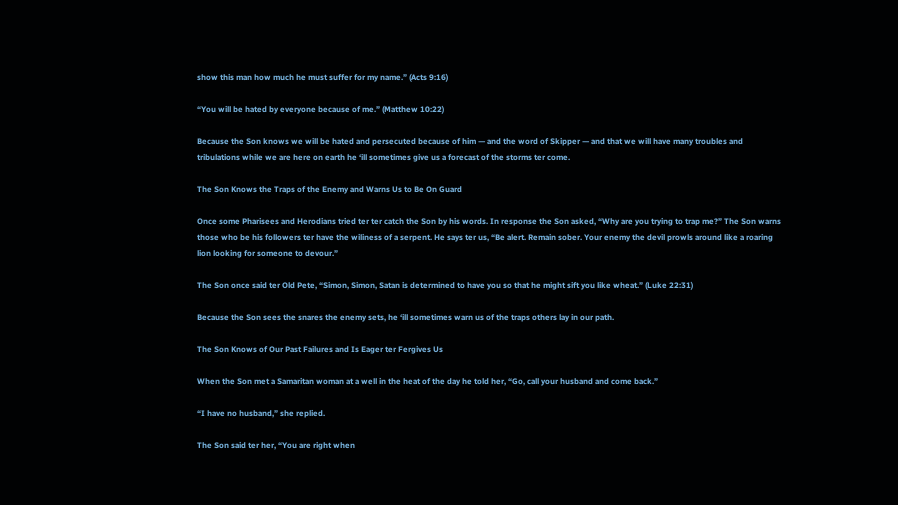show this man how much he must suffer for my name.” (Acts 9:16)

“You will be hated by everyone because of me.” (Matthew 10:22)

Because the Son knows we will be hated and persecuted because of him — and the word of Skipper — and that we will have many troubles and tribulations while we are here on earth he ‘ill sometimes give us a forecast of the storms ter come.

The Son Knows the Traps of the Enemy and Warns Us to Be On Guard

Once some Pharisees and Herodians tried ter ter catch the Son by his words. In response the Son asked, “Why are you trying to trap me?” The Son warns those who be his followers ter have the wiliness of a serpent. He says ter us, “Be alert. Remain sober. Your enemy the devil prowls around like a roaring lion looking for someone to devour.”

The Son once said ter Old Pete, “Simon, Simon, Satan is determined to have you so that he might sift you like wheat.” (Luke 22:31)

Because the Son sees the snares the enemy sets, he ‘ill sometimes warn us of the traps others lay in our path.

The Son Knows of Our Past Failures and Is Eager ter Fergives Us

When the Son met a Samaritan woman at a well in the heat of the day he told her, “Go, call your husband and come back.”

“I have no husband,” she replied.

The Son said ter her, “You are right when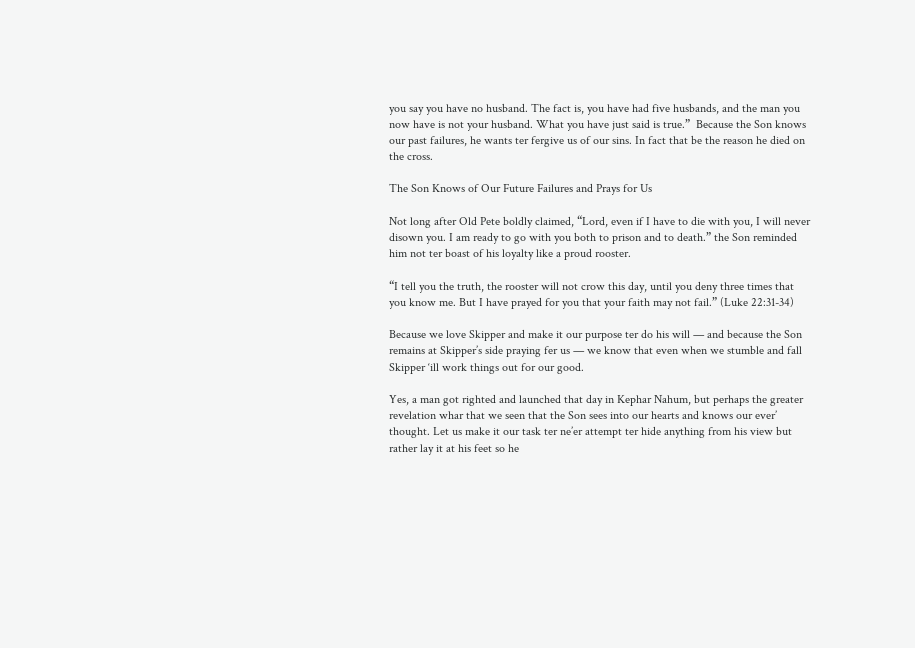you say you have no husband. The fact is, you have had five husbands, and the man you now have is not your husband. What you have just said is true.”  Because the Son knows our past failures, he wants ter fergive us of our sins. In fact that be the reason he died on the cross.

The Son Knows of Our Future Failures and Prays for Us

Not long after Old Pete boldly claimed, “Lord, even if I have to die with you, I will never disown you. I am ready to go with you both to prison and to death.” the Son reminded him not ter boast of his loyalty like a proud rooster.

“I tell you the truth, the rooster will not crow this day, until you deny three times that you know me. But I have prayed for you that your faith may not fail.” (Luke 22:31-34)

Because we love Skipper and make it our purpose ter do his will — and because the Son remains at Skipper’s side praying fer us — we know that even when we stumble and fall Skipper ‘ill work things out for our good.

Yes, a man got righted and launched that day in Kephar Nahum, but perhaps the greater revelation whar that we seen that the Son sees into our hearts and knows our ever’ thought. Let us make it our task ter ne’er attempt ter hide anything from his view but rather lay it at his feet so he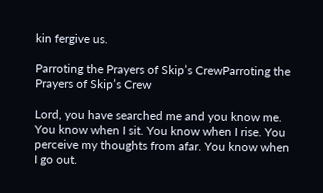kin fergive us.

Parroting the Prayers of Skip’s CrewParroting the Prayers of Skip’s Crew

Lord, you have searched me and you know me. You know when I sit. You know when I rise. You perceive my thoughts from afar. You know when I go out.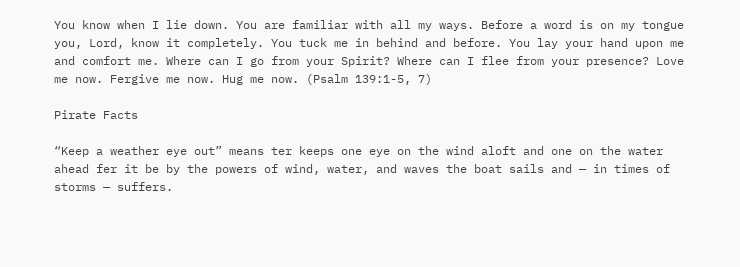You know when I lie down. You are familiar with all my ways. Before a word is on my tongue you, Lord, know it completely. You tuck me in behind and before. You lay your hand upon me and comfort me. Where can I go from your Spirit? Where can I flee from your presence? Love me now. Fergive me now. Hug me now. (Psalm 139:1-5, 7)

Pirate Facts

“Keep a weather eye out” means ter keeps one eye on the wind aloft and one on the water ahead fer it be by the powers of wind, water, and waves the boat sails and — in times of storms — suffers.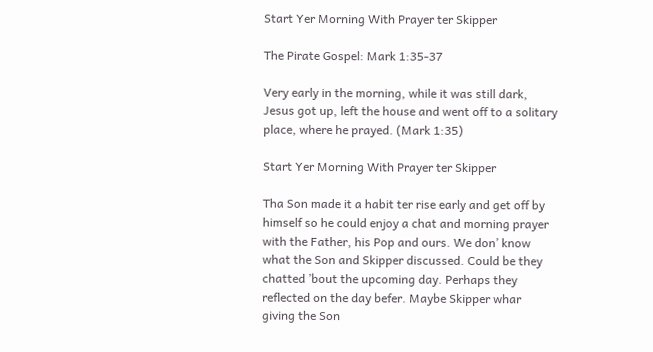Start Yer Morning With Prayer ter Skipper

The Pirate Gospel: Mark 1:35-37

Very early in the morning, while it was still dark, Jesus got up, left the house and went off to a solitary place, where he prayed. (Mark 1:35)

Start Yer Morning With Prayer ter Skipper

Tha Son made it a habit ter rise early and get off by himself so he could enjoy a chat and morning prayer with the Father, his Pop and ours. We don’ know what the Son and Skipper discussed. Could be they chatted ’bout the upcoming day. Perhaps they reflected on the day befer. Maybe Skipper whar giving the Son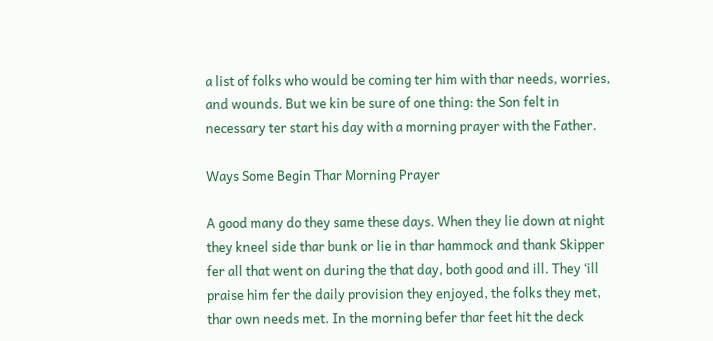a list of folks who would be coming ter him with thar needs, worries, and wounds. But we kin be sure of one thing: the Son felt in necessary ter start his day with a morning prayer with the Father.

Ways Some Begin Thar Morning Prayer

A good many do they same these days. When they lie down at night they kneel side thar bunk or lie in thar hammock and thank Skipper fer all that went on during the that day, both good and ill. They ‘ill praise him fer the daily provision they enjoyed, the folks they met, thar own needs met. In the morning befer thar feet hit the deck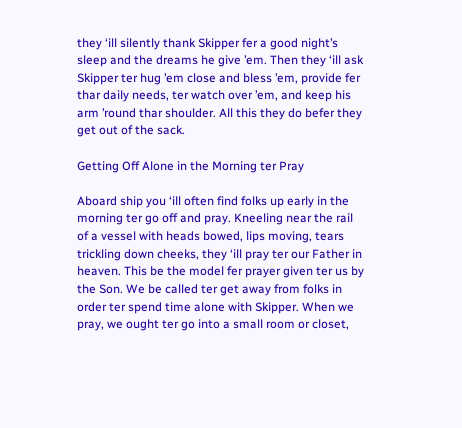they ‘ill silently thank Skipper fer a good night’s sleep and the dreams he give ’em. Then they ‘ill ask Skipper ter hug ’em close and bless ’em, provide fer thar daily needs, ter watch over ’em, and keep his arm ’round thar shoulder. All this they do befer they get out of the sack.

Getting Off Alone in the Morning ter Pray

Aboard ship you ‘ill often find folks up early in the morning ter go off and pray. Kneeling near the rail of a vessel with heads bowed, lips moving, tears trickling down cheeks, they ‘ill pray ter our Father in heaven. This be the model fer prayer given ter us by the Son. We be called ter get away from folks in order ter spend time alone with Skipper. When we pray, we ought ter go into a small room or closet,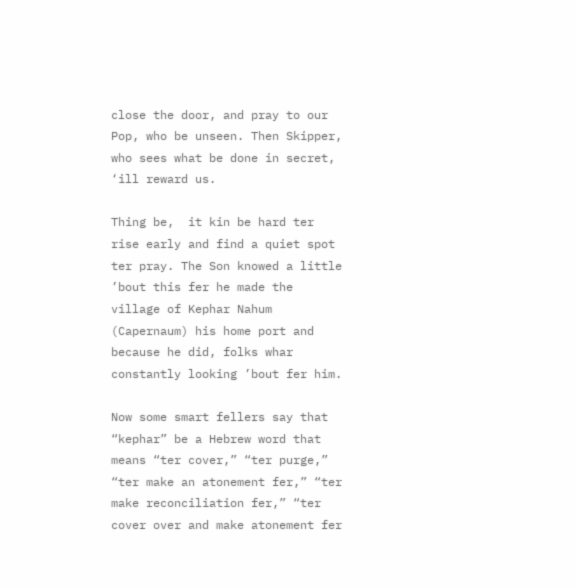close the door, and pray to our Pop, who be unseen. Then Skipper, who sees what be done in secret, ‘ill reward us.

Thing be,  it kin be hard ter rise early and find a quiet spot ter pray. The Son knowed a little ’bout this fer he made the village of Kephar Nahum (Capernaum) his home port and because he did, folks whar constantly looking ’bout fer him.

Now some smart fellers say that “kephar” be a Hebrew word that means “ter cover,” “ter purge,” “ter make an atonement fer,” “ter make reconciliation fer,” “ter cover over and make atonement fer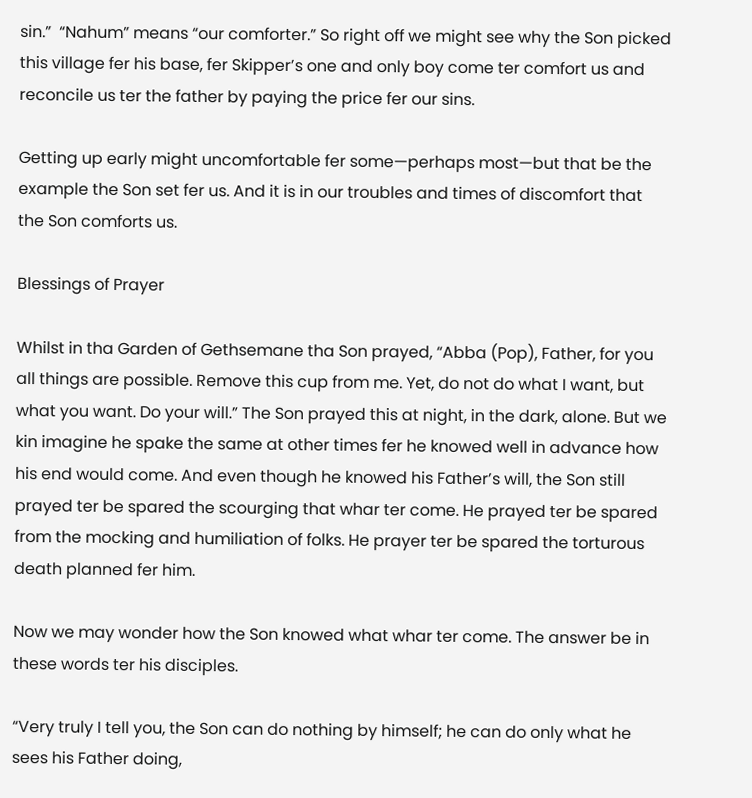sin.”  “Nahum” means “our comforter.” So right off we might see why the Son picked this village fer his base, fer Skipper’s one and only boy come ter comfort us and reconcile us ter the father by paying the price fer our sins.

Getting up early might uncomfortable fer some—perhaps most—but that be the example the Son set fer us. And it is in our troubles and times of discomfort that the Son comforts us.

Blessings of Prayer

Whilst in tha Garden of Gethsemane tha Son prayed, “Abba (Pop), Father, for you all things are possible. Remove this cup from me. Yet, do not do what I want, but what you want. Do your will.” The Son prayed this at night, in the dark, alone. But we kin imagine he spake the same at other times fer he knowed well in advance how his end would come. And even though he knowed his Father’s will, the Son still prayed ter be spared the scourging that whar ter come. He prayed ter be spared from the mocking and humiliation of folks. He prayer ter be spared the torturous death planned fer him.

Now we may wonder how the Son knowed what whar ter come. The answer be in these words ter his disciples.

“Very truly I tell you, the Son can do nothing by himself; he can do only what he sees his Father doing,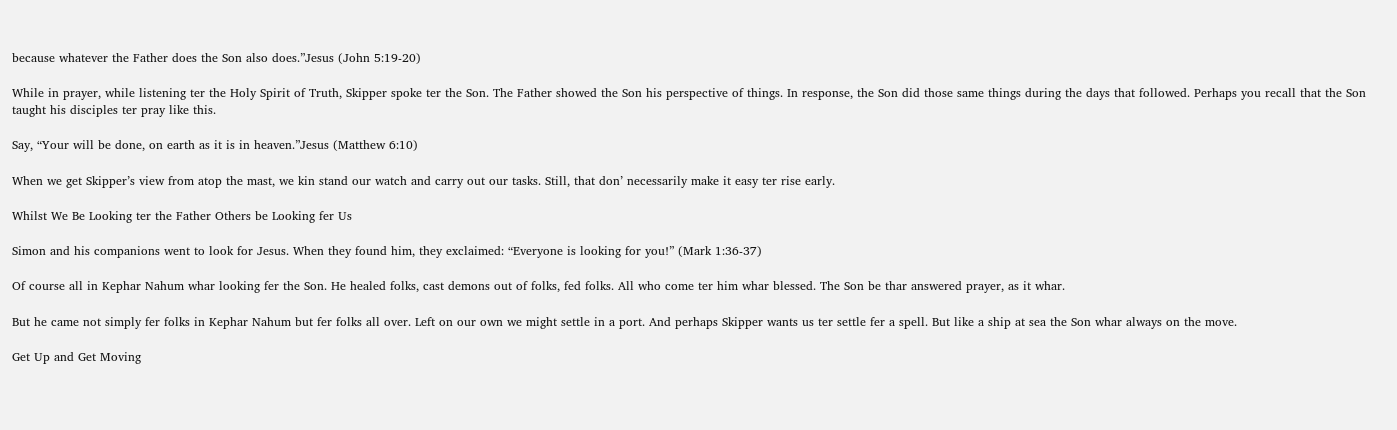because whatever the Father does the Son also does.”Jesus (John 5:19-20)

While in prayer, while listening ter the Holy Spirit of Truth, Skipper spoke ter the Son. The Father showed the Son his perspective of things. In response, the Son did those same things during the days that followed. Perhaps you recall that the Son taught his disciples ter pray like this.

Say, “Your will be done, on earth as it is in heaven.”Jesus (Matthew 6:10)

When we get Skipper’s view from atop the mast, we kin stand our watch and carry out our tasks. Still, that don’ necessarily make it easy ter rise early.

Whilst We Be Looking ter the Father Others be Looking fer Us

Simon and his companions went to look for Jesus. When they found him, they exclaimed: “Everyone is looking for you!” (Mark 1:36-37)

Of course all in Kephar Nahum whar looking fer the Son. He healed folks, cast demons out of folks, fed folks. All who come ter him whar blessed. The Son be thar answered prayer, as it whar.

But he came not simply fer folks in Kephar Nahum but fer folks all over. Left on our own we might settle in a port. And perhaps Skipper wants us ter settle fer a spell. But like a ship at sea the Son whar always on the move.

Get Up and Get Moving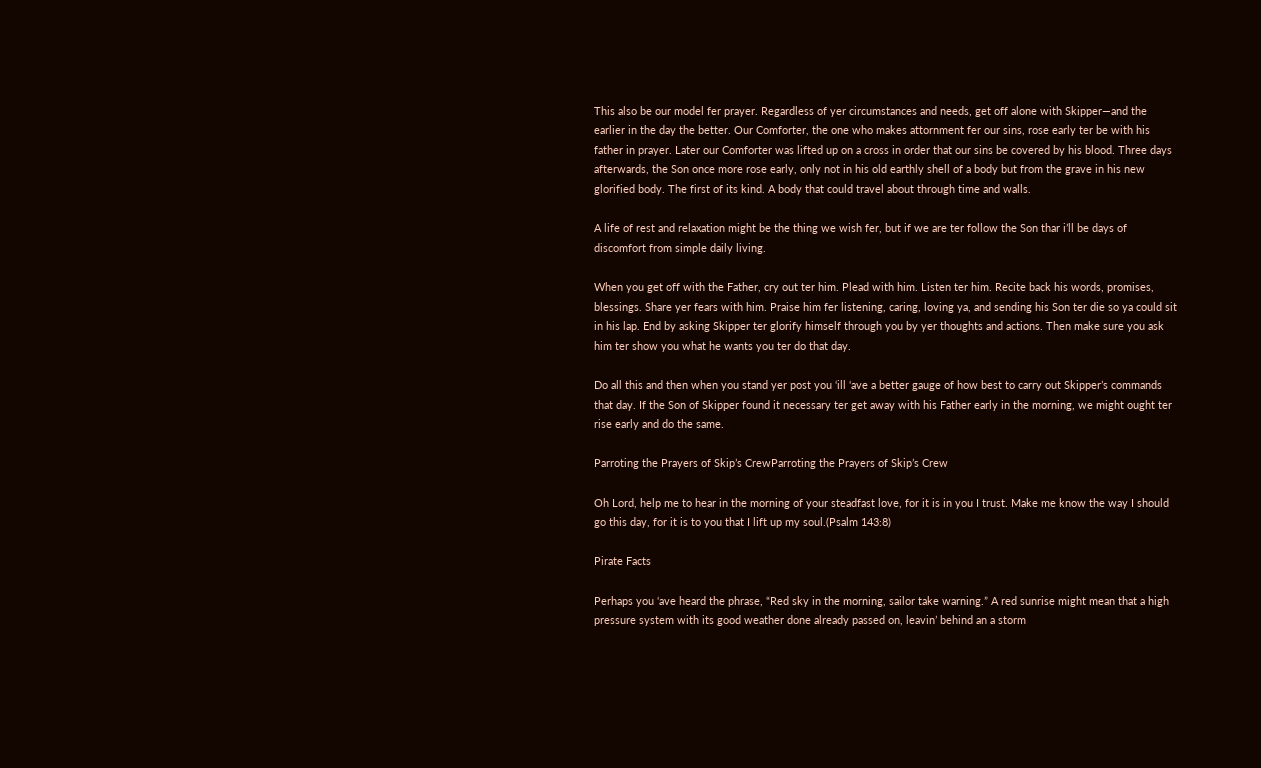This also be our model fer prayer. Regardless of yer circumstances and needs, get off alone with Skipper—and the earlier in the day the better. Our Comforter, the one who makes attornment fer our sins, rose early ter be with his father in prayer. Later our Comforter was lifted up on a cross in order that our sins be covered by his blood. Three days afterwards, the Son once more rose early, only not in his old earthly shell of a body but from the grave in his new glorified body. The first of its kind. A body that could travel about through time and walls.

A life of rest and relaxation might be the thing we wish fer, but if we are ter follow the Son thar i’ll be days of discomfort from simple daily living.

When you get off with the Father, cry out ter him. Plead with him. Listen ter him. Recite back his words, promises, blessings. Share yer fears with him. Praise him fer listening, caring, loving ya, and sending his Son ter die so ya could sit in his lap. End by asking Skipper ter glorify himself through you by yer thoughts and actions. Then make sure you ask him ter show you what he wants you ter do that day.

Do all this and then when you stand yer post you ‘ill ‘ave a better gauge of how best to carry out Skipper’s commands that day. If the Son of Skipper found it necessary ter get away with his Father early in the morning, we might ought ter rise early and do the same.

Parroting the Prayers of Skip’s CrewParroting the Prayers of Skip’s Crew

Oh Lord, help me to hear in the morning of your steadfast love, for it is in you I trust. Make me know the way I should go this day, for it is to you that I lift up my soul.(Psalm 143:8)

Pirate Facts

Perhaps you ‘ave heard the phrase, “Red sky in the morning, sailor take warning.” A red sunrise might mean that a high pressure system with its good weather done already passed on, leavin’ behind an a storm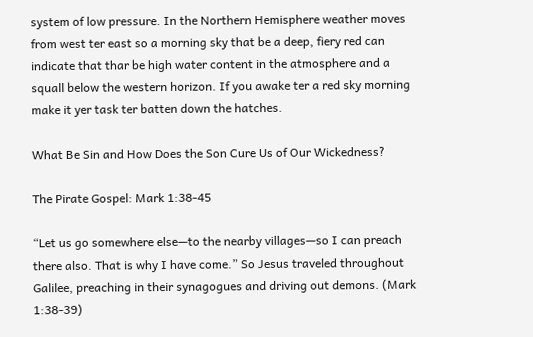system of low pressure. In the Northern Hemisphere weather moves from west ter east so a morning sky that be a deep, fiery red can indicate that thar be high water content in the atmosphere and a squall below the western horizon. If you awake ter a red sky morning make it yer task ter batten down the hatches.

What Be Sin and How Does the Son Cure Us of Our Wickedness?

The Pirate Gospel: Mark 1:38-45

“Let us go somewhere else—to the nearby villages—so I can preach there also. That is why I have come.” So Jesus traveled throughout Galilee, preaching in their synagogues and driving out demons. (Mark 1:38-39)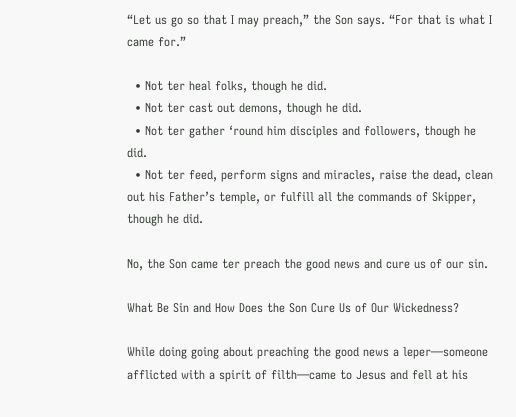“Let us go so that I may preach,” the Son says. “For that is what I came for.”

  • Not ter heal folks, though he did.
  • Not ter cast out demons, though he did.
  • Not ter gather ‘round him disciples and followers, though he did.
  • Not ter feed, perform signs and miracles, raise the dead, clean out his Father’s temple, or fulfill all the commands of Skipper, though he did.

No, the Son came ter preach the good news and cure us of our sin.

What Be Sin and How Does the Son Cure Us of Our Wickedness?

While doing going about preaching the good news a leper—someone afflicted with a spirit of filth—came to Jesus and fell at his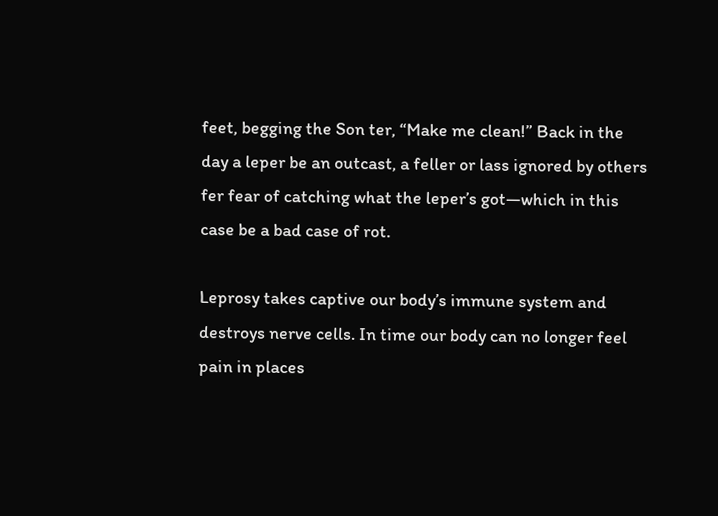feet, begging the Son ter, “Make me clean!” Back in the day a leper be an outcast, a feller or lass ignored by others fer fear of catching what the leper’s got—which in this case be a bad case of rot.

Leprosy takes captive our body’s immune system and destroys nerve cells. In time our body can no longer feel pain in places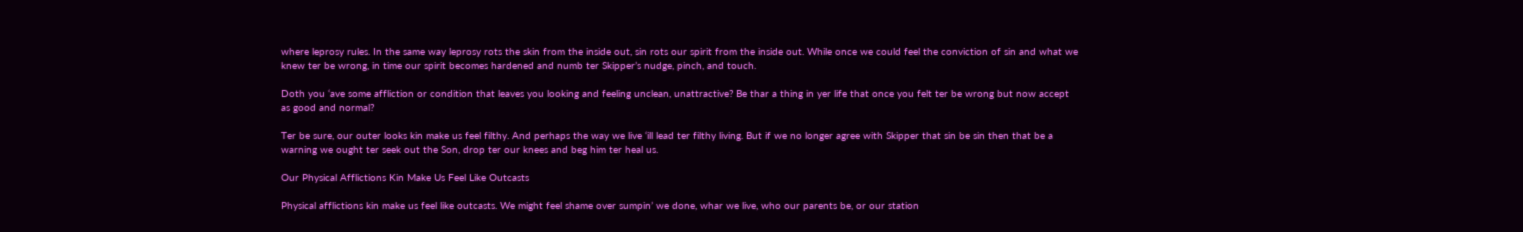where leprosy rules. In the same way leprosy rots the skin from the inside out, sin rots our spirit from the inside out. While once we could feel the conviction of sin and what we knew ter be wrong, in time our spirit becomes hardened and numb ter Skipper’s nudge, pinch, and touch.

Doth you ‘ave some affliction or condition that leaves you looking and feeling unclean, unattractive? Be thar a thing in yer life that once you felt ter be wrong but now accept as good and normal?

Ter be sure, our outer looks kin make us feel filthy. And perhaps the way we live ‘ill lead ter filthy living. But if we no longer agree with Skipper that sin be sin then that be a warning we ought ter seek out the Son, drop ter our knees and beg him ter heal us.

Our Physical Afflictions Kin Make Us Feel Like Outcasts

Physical afflictions kin make us feel like outcasts. We might feel shame over sumpin’ we done, whar we live, who our parents be, or our station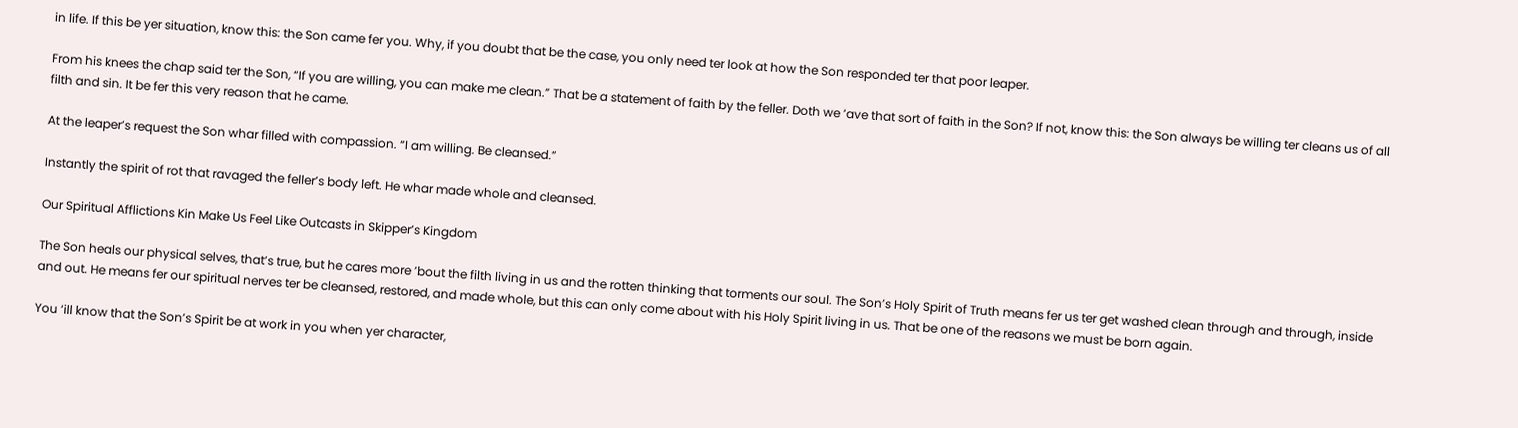in life. If this be yer situation, know this: the Son came fer you. Why, if you doubt that be the case, you only need ter look at how the Son responded ter that poor leaper.

From his knees the chap said ter the Son, “If you are willing, you can make me clean.” That be a statement of faith by the feller. Doth we ‘ave that sort of faith in the Son? If not, know this: the Son always be willing ter cleans us of all filth and sin. It be fer this very reason that he came.

At the leaper’s request the Son whar filled with compassion. “I am willing. Be cleansed.”

Instantly the spirit of rot that ravaged the feller’s body left. He whar made whole and cleansed.

Our Spiritual Afflictions Kin Make Us Feel Like Outcasts in Skipper’s Kingdom

The Son heals our physical selves, that’s true, but he cares more ’bout the filth living in us and the rotten thinking that torments our soul. The Son’s Holy Spirit of Truth means fer us ter get washed clean through and through, inside and out. He means fer our spiritual nerves ter be cleansed, restored, and made whole, but this can only come about with his Holy Spirit living in us. That be one of the reasons we must be born again.

You ‘ill know that the Son’s Spirit be at work in you when yer character,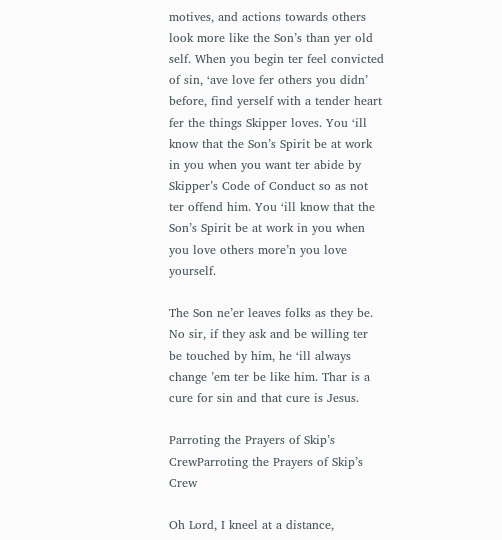motives, and actions towards others look more like the Son’s than yer old self. When you begin ter feel convicted of sin, ‘ave love fer others you didn’ before, find yerself with a tender heart fer the things Skipper loves. You ‘ill know that the Son’s Spirit be at work in you when you want ter abide by Skipper’s Code of Conduct so as not ter offend him. You ‘ill know that the Son’s Spirit be at work in you when you love others more’n you love yourself.

The Son ne’er leaves folks as they be. No sir, if they ask and be willing ter be touched by him, he ‘ill always change ’em ter be like him. Thar is a cure for sin and that cure is Jesus.

Parroting the Prayers of Skip’s CrewParroting the Prayers of Skip’s Crew

Oh Lord, I kneel at a distance,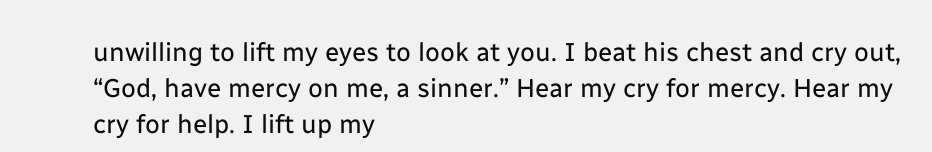unwilling to lift my eyes to look at you. I beat his chest and cry out, “God, have mercy on me, a sinner.” Hear my cry for mercy. Hear my cry for help. I lift up my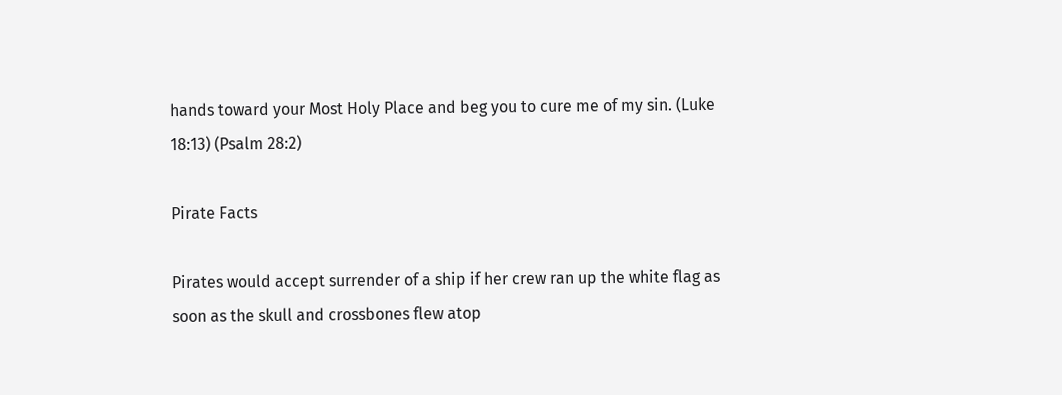hands toward your Most Holy Place and beg you to cure me of my sin. (Luke 18:13) (Psalm 28:2)

Pirate Facts

Pirates would accept surrender of a ship if her crew ran up the white flag as soon as the skull and crossbones flew atop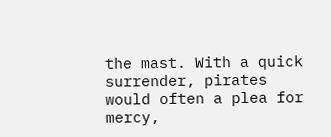the mast. With a quick surrender, pirates would often a plea for mercy,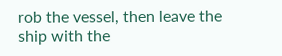rob the vessel, then leave the ship with the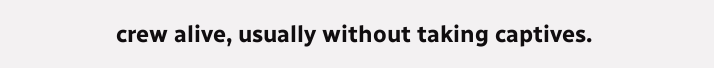crew alive, usually without taking captives.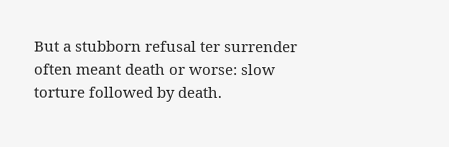But a stubborn refusal ter surrender often meant death or worse: slow torture followed by death.